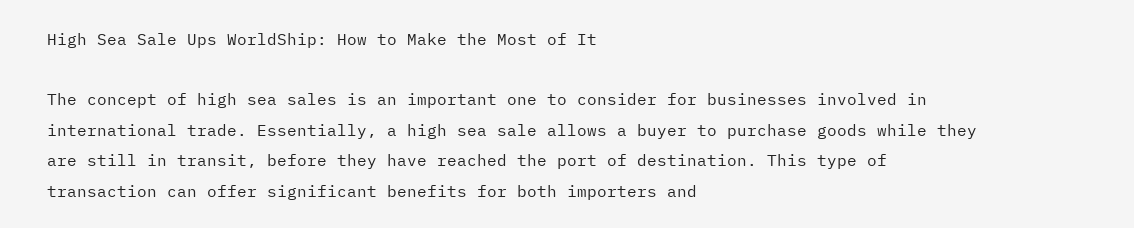High Sea Sale Ups WorldShip: How to Make the Most of It

The concept of high sea sales is an important one to consider for businesses involved in international trade. Essentially, a high sea sale allows a buyer to purchase goods while they are still in transit, before they have reached the port of destination. This type of transaction can offer significant benefits for both importers and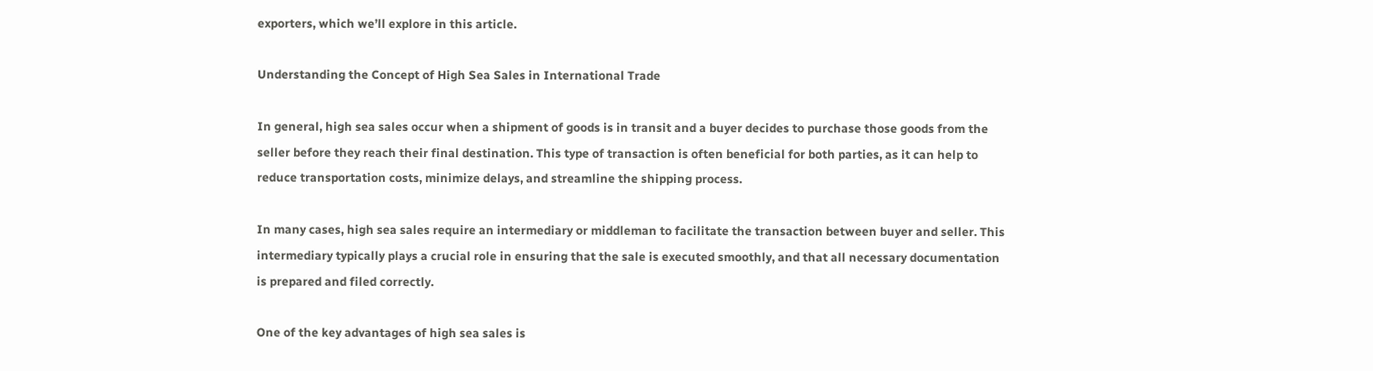exporters, which we’ll explore in this article.

Understanding the Concept of High Sea Sales in International Trade

In general, high sea sales occur when a shipment of goods is in transit and a buyer decides to purchase those goods from the seller before they reach their final destination. This type of transaction is often beneficial for both parties, as it can help to reduce transportation costs, minimize delays, and streamline the shipping process.

In many cases, high sea sales require an intermediary or middleman to facilitate the transaction between buyer and seller. This intermediary typically plays a crucial role in ensuring that the sale is executed smoothly, and that all necessary documentation is prepared and filed correctly.

One of the key advantages of high sea sales is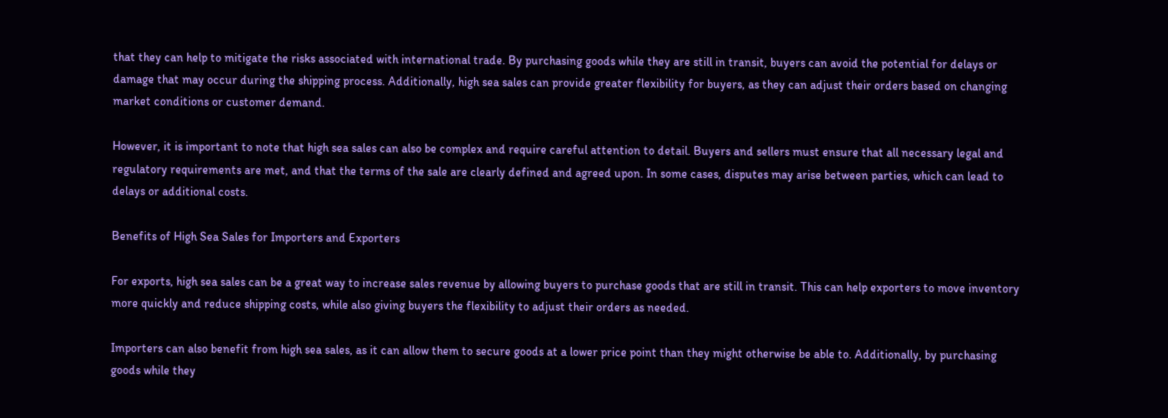that they can help to mitigate the risks associated with international trade. By purchasing goods while they are still in transit, buyers can avoid the potential for delays or damage that may occur during the shipping process. Additionally, high sea sales can provide greater flexibility for buyers, as they can adjust their orders based on changing market conditions or customer demand.

However, it is important to note that high sea sales can also be complex and require careful attention to detail. Buyers and sellers must ensure that all necessary legal and regulatory requirements are met, and that the terms of the sale are clearly defined and agreed upon. In some cases, disputes may arise between parties, which can lead to delays or additional costs.

Benefits of High Sea Sales for Importers and Exporters

For exports, high sea sales can be a great way to increase sales revenue by allowing buyers to purchase goods that are still in transit. This can help exporters to move inventory more quickly and reduce shipping costs, while also giving buyers the flexibility to adjust their orders as needed.

Importers can also benefit from high sea sales, as it can allow them to secure goods at a lower price point than they might otherwise be able to. Additionally, by purchasing goods while they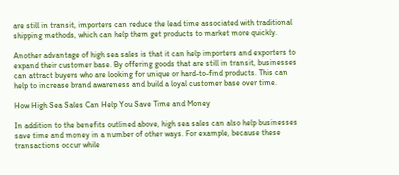are still in transit, importers can reduce the lead time associated with traditional shipping methods, which can help them get products to market more quickly.

Another advantage of high sea sales is that it can help importers and exporters to expand their customer base. By offering goods that are still in transit, businesses can attract buyers who are looking for unique or hard-to-find products. This can help to increase brand awareness and build a loyal customer base over time.

How High Sea Sales Can Help You Save Time and Money

In addition to the benefits outlined above, high sea sales can also help businesses save time and money in a number of other ways. For example, because these transactions occur while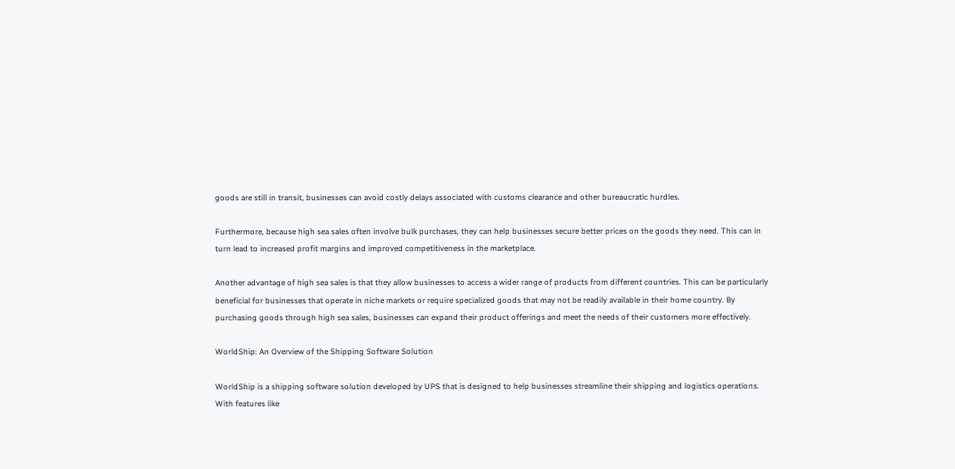goods are still in transit, businesses can avoid costly delays associated with customs clearance and other bureaucratic hurdles.

Furthermore, because high sea sales often involve bulk purchases, they can help businesses secure better prices on the goods they need. This can in turn lead to increased profit margins and improved competitiveness in the marketplace.

Another advantage of high sea sales is that they allow businesses to access a wider range of products from different countries. This can be particularly beneficial for businesses that operate in niche markets or require specialized goods that may not be readily available in their home country. By purchasing goods through high sea sales, businesses can expand their product offerings and meet the needs of their customers more effectively.

WorldShip: An Overview of the Shipping Software Solution

WorldShip is a shipping software solution developed by UPS that is designed to help businesses streamline their shipping and logistics operations. With features like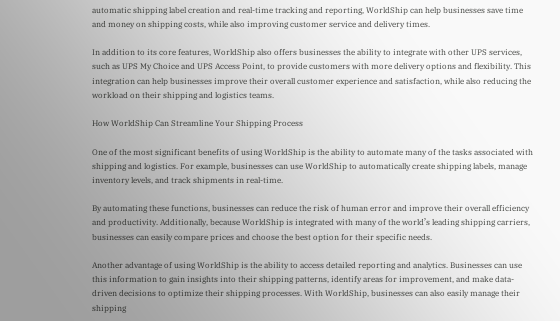automatic shipping label creation and real-time tracking and reporting, WorldShip can help businesses save time and money on shipping costs, while also improving customer service and delivery times.

In addition to its core features, WorldShip also offers businesses the ability to integrate with other UPS services, such as UPS My Choice and UPS Access Point, to provide customers with more delivery options and flexibility. This integration can help businesses improve their overall customer experience and satisfaction, while also reducing the workload on their shipping and logistics teams.

How WorldShip Can Streamline Your Shipping Process

One of the most significant benefits of using WorldShip is the ability to automate many of the tasks associated with shipping and logistics. For example, businesses can use WorldShip to automatically create shipping labels, manage inventory levels, and track shipments in real-time.

By automating these functions, businesses can reduce the risk of human error and improve their overall efficiency and productivity. Additionally, because WorldShip is integrated with many of the world’s leading shipping carriers, businesses can easily compare prices and choose the best option for their specific needs.

Another advantage of using WorldShip is the ability to access detailed reporting and analytics. Businesses can use this information to gain insights into their shipping patterns, identify areas for improvement, and make data-driven decisions to optimize their shipping processes. With WorldShip, businesses can also easily manage their shipping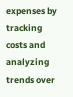expenses by tracking costs and analyzing trends over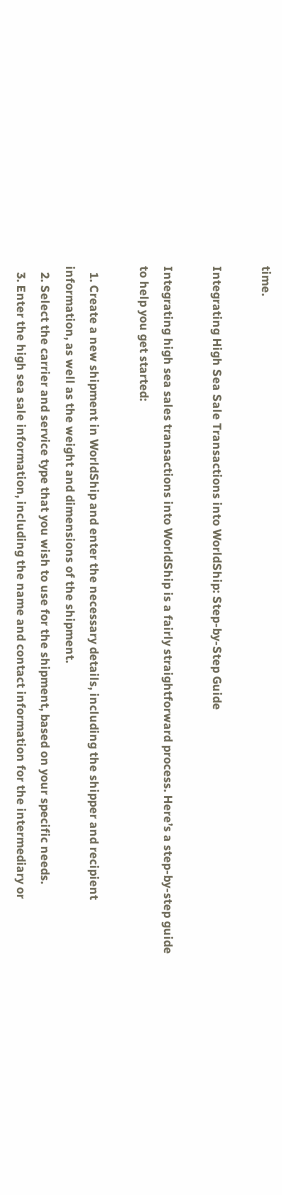time.

Integrating High Sea Sale Transactions into WorldShip: Step-by-Step Guide

Integrating high sea sales transactions into WorldShip is a fairly straightforward process. Here’s a step-by-step guide to help you get started:

  1. Create a new shipment in WorldShip and enter the necessary details, including the shipper and recipient information, as well as the weight and dimensions of the shipment.
  2. Select the carrier and service type that you wish to use for the shipment, based on your specific needs.
  3. Enter the high sea sale information, including the name and contact information for the intermediary or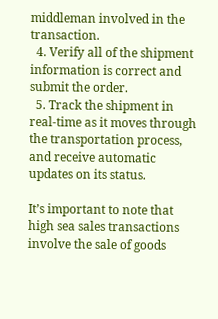middleman involved in the transaction.
  4. Verify all of the shipment information is correct and submit the order.
  5. Track the shipment in real-time as it moves through the transportation process, and receive automatic updates on its status.

It’s important to note that high sea sales transactions involve the sale of goods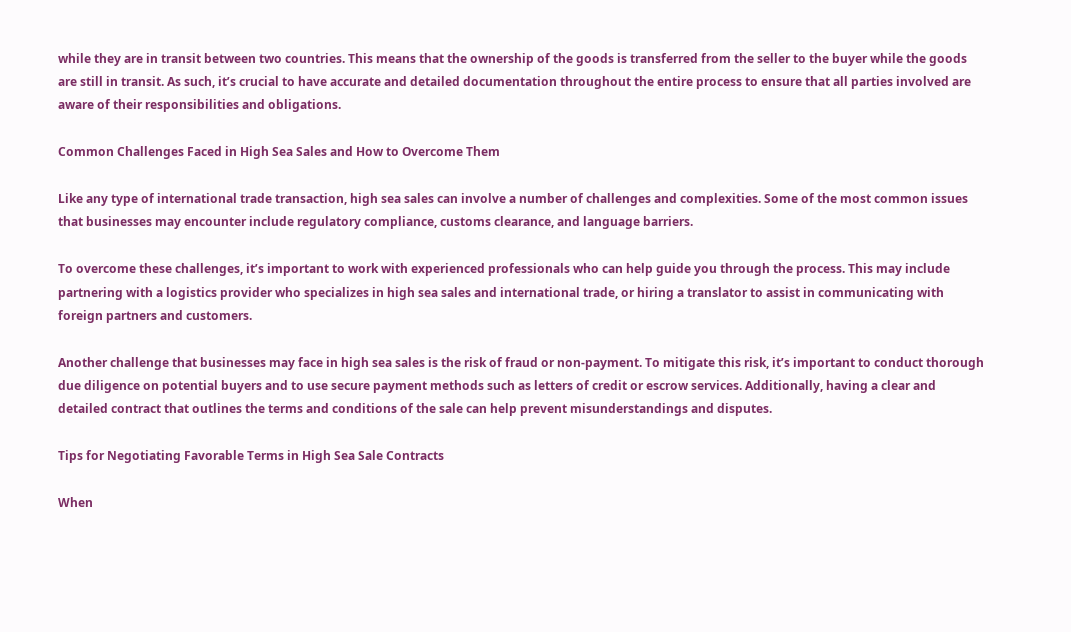while they are in transit between two countries. This means that the ownership of the goods is transferred from the seller to the buyer while the goods are still in transit. As such, it’s crucial to have accurate and detailed documentation throughout the entire process to ensure that all parties involved are aware of their responsibilities and obligations.

Common Challenges Faced in High Sea Sales and How to Overcome Them

Like any type of international trade transaction, high sea sales can involve a number of challenges and complexities. Some of the most common issues that businesses may encounter include regulatory compliance, customs clearance, and language barriers.

To overcome these challenges, it’s important to work with experienced professionals who can help guide you through the process. This may include partnering with a logistics provider who specializes in high sea sales and international trade, or hiring a translator to assist in communicating with foreign partners and customers.

Another challenge that businesses may face in high sea sales is the risk of fraud or non-payment. To mitigate this risk, it’s important to conduct thorough due diligence on potential buyers and to use secure payment methods such as letters of credit or escrow services. Additionally, having a clear and detailed contract that outlines the terms and conditions of the sale can help prevent misunderstandings and disputes.

Tips for Negotiating Favorable Terms in High Sea Sale Contracts

When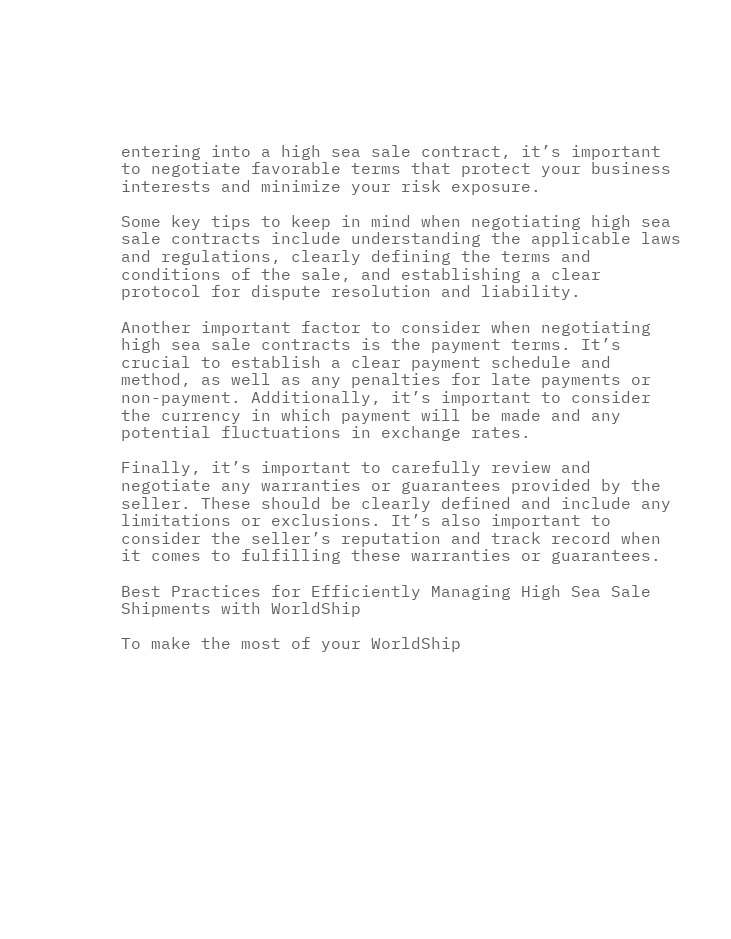entering into a high sea sale contract, it’s important to negotiate favorable terms that protect your business interests and minimize your risk exposure.

Some key tips to keep in mind when negotiating high sea sale contracts include understanding the applicable laws and regulations, clearly defining the terms and conditions of the sale, and establishing a clear protocol for dispute resolution and liability.

Another important factor to consider when negotiating high sea sale contracts is the payment terms. It’s crucial to establish a clear payment schedule and method, as well as any penalties for late payments or non-payment. Additionally, it’s important to consider the currency in which payment will be made and any potential fluctuations in exchange rates.

Finally, it’s important to carefully review and negotiate any warranties or guarantees provided by the seller. These should be clearly defined and include any limitations or exclusions. It’s also important to consider the seller’s reputation and track record when it comes to fulfilling these warranties or guarantees.

Best Practices for Efficiently Managing High Sea Sale Shipments with WorldShip

To make the most of your WorldShip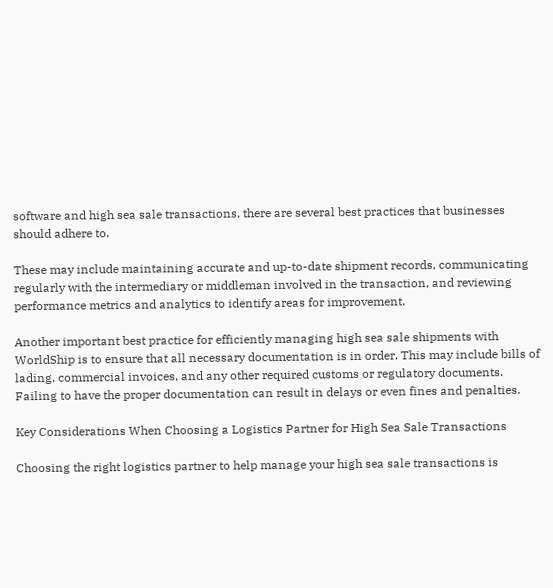software and high sea sale transactions, there are several best practices that businesses should adhere to.

These may include maintaining accurate and up-to-date shipment records, communicating regularly with the intermediary or middleman involved in the transaction, and reviewing performance metrics and analytics to identify areas for improvement.

Another important best practice for efficiently managing high sea sale shipments with WorldShip is to ensure that all necessary documentation is in order. This may include bills of lading, commercial invoices, and any other required customs or regulatory documents. Failing to have the proper documentation can result in delays or even fines and penalties.

Key Considerations When Choosing a Logistics Partner for High Sea Sale Transactions

Choosing the right logistics partner to help manage your high sea sale transactions is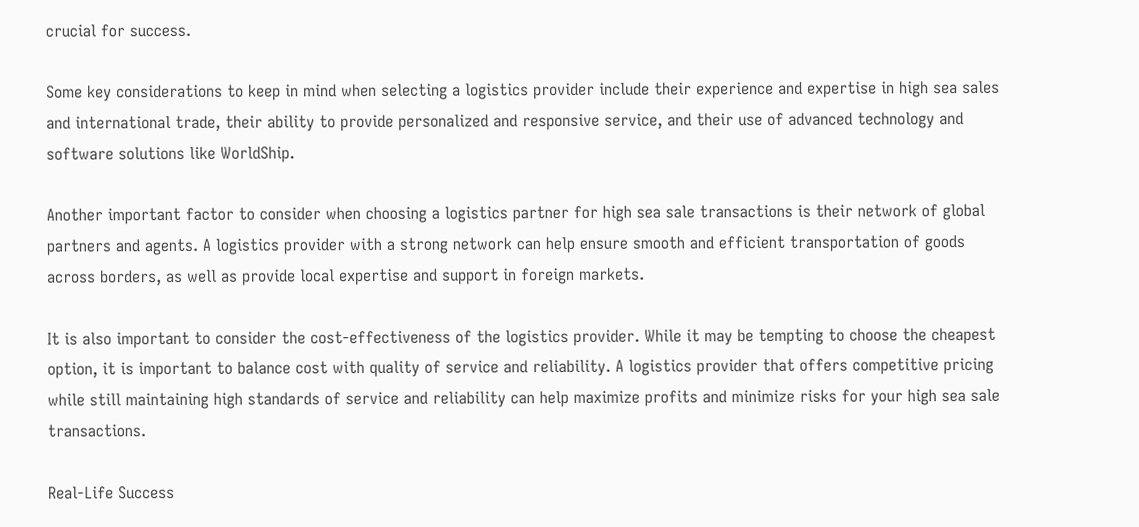crucial for success.

Some key considerations to keep in mind when selecting a logistics provider include their experience and expertise in high sea sales and international trade, their ability to provide personalized and responsive service, and their use of advanced technology and software solutions like WorldShip.

Another important factor to consider when choosing a logistics partner for high sea sale transactions is their network of global partners and agents. A logistics provider with a strong network can help ensure smooth and efficient transportation of goods across borders, as well as provide local expertise and support in foreign markets.

It is also important to consider the cost-effectiveness of the logistics provider. While it may be tempting to choose the cheapest option, it is important to balance cost with quality of service and reliability. A logistics provider that offers competitive pricing while still maintaining high standards of service and reliability can help maximize profits and minimize risks for your high sea sale transactions.

Real-Life Success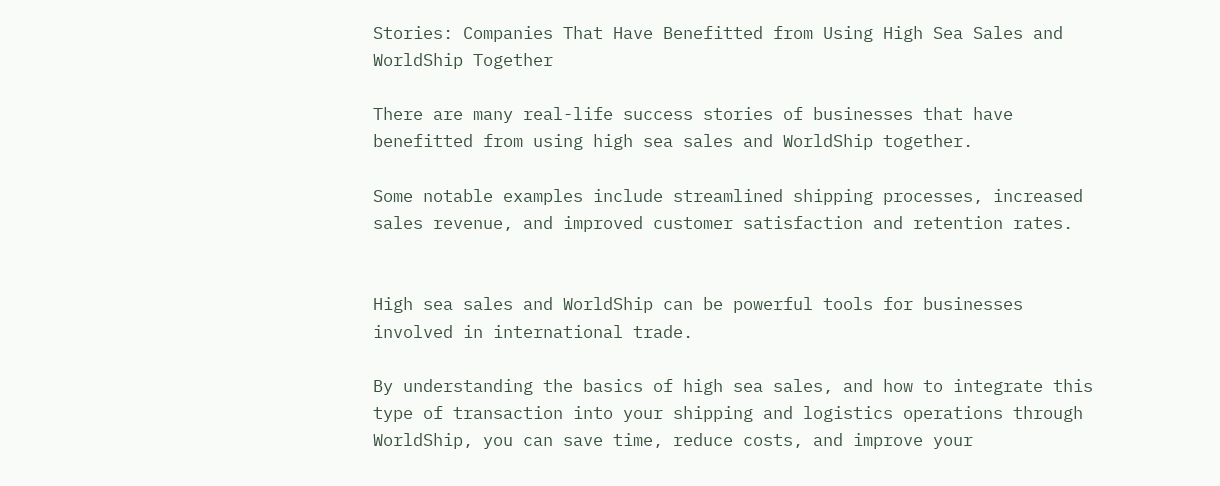Stories: Companies That Have Benefitted from Using High Sea Sales and WorldShip Together

There are many real-life success stories of businesses that have benefitted from using high sea sales and WorldShip together.

Some notable examples include streamlined shipping processes, increased sales revenue, and improved customer satisfaction and retention rates.


High sea sales and WorldShip can be powerful tools for businesses involved in international trade.

By understanding the basics of high sea sales, and how to integrate this type of transaction into your shipping and logistics operations through WorldShip, you can save time, reduce costs, and improve your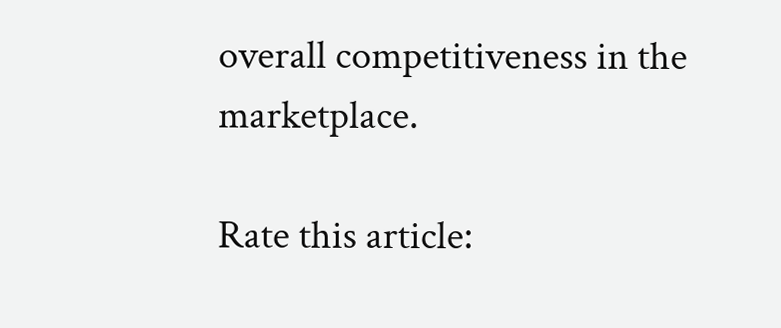overall competitiveness in the marketplace.

Rate this article: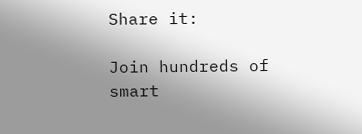Share it:

Join hundreds of smart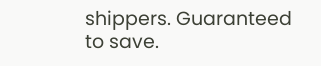shippers. Guaranteed to save.